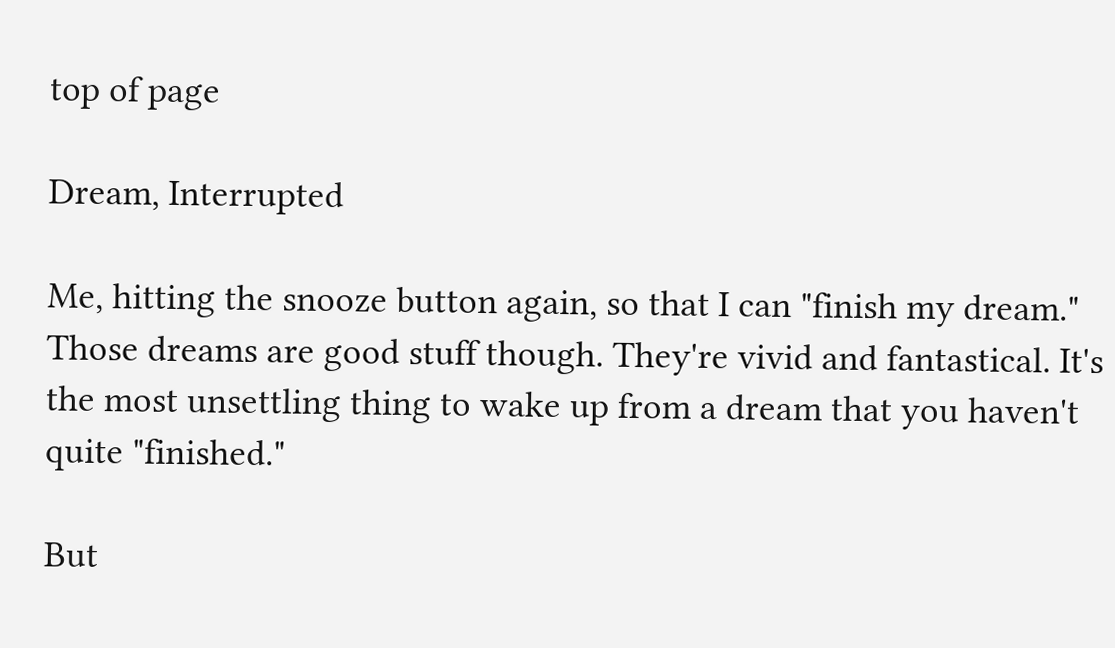top of page

Dream, Interrupted

Me, hitting the snooze button again, so that I can "finish my dream." Those dreams are good stuff though. They're vivid and fantastical. It's the most unsettling thing to wake up from a dream that you haven't quite "finished."

But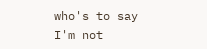who's to say I'm not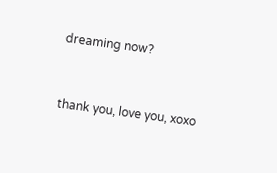dreaming now?


thank you, love you, xoxo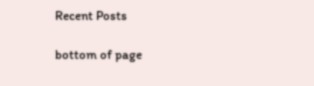Recent Posts

bottom of page